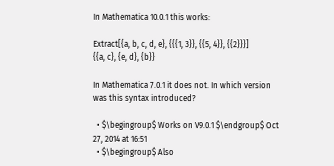In Mathematica 10.0.1 this works:

Extract[{a, b, c, d, e}, {{{1, 3}}, {{5, 4}}, {{2}}}]
{{a, c}, {e, d}, {b}}

In Mathematica 7.0.1 it does not. In which version was this syntax introduced?

  • $\begingroup$ Works on V9.0.1 $\endgroup$ Oct 27, 2014 at 16:51
  • $\begingroup$ Also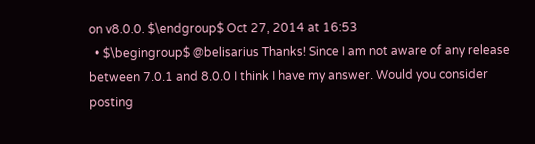on v8.0.0. $\endgroup$ Oct 27, 2014 at 16:53
  • $\begingroup$ @belisarius Thanks! Since I am not aware of any release between 7.0.1 and 8.0.0 I think I have my answer. Would you consider posting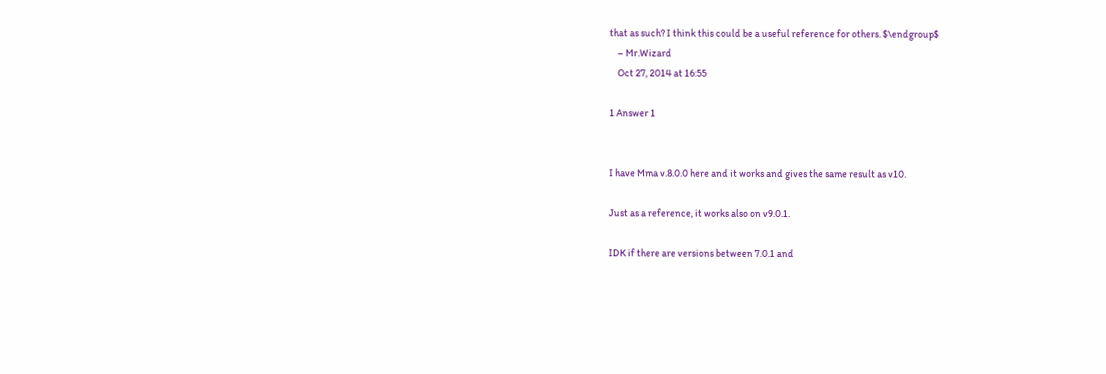that as such? I think this could be a useful reference for others. $\endgroup$
    – Mr.Wizard
    Oct 27, 2014 at 16:55

1 Answer 1


I have Mma v.8.0.0 here and it works and gives the same result as v10.

Just as a reference, it works also on v9.0.1.

IDK if there are versions between 7.0.1 and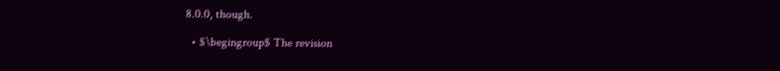8.0.0, though.

  • $\begingroup$ The revision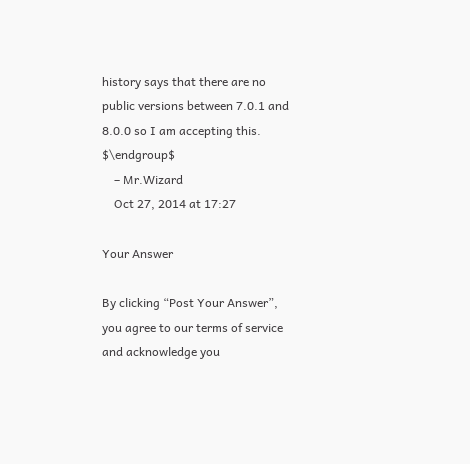history says that there are no public versions between 7.0.1 and 8.0.0 so I am accepting this. $\endgroup$
    – Mr.Wizard
    Oct 27, 2014 at 17:27

Your Answer

By clicking “Post Your Answer”, you agree to our terms of service and acknowledge you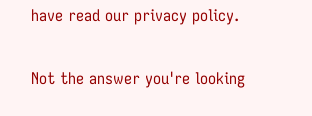have read our privacy policy.

Not the answer you're looking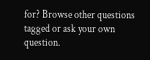for? Browse other questions tagged or ask your own question.